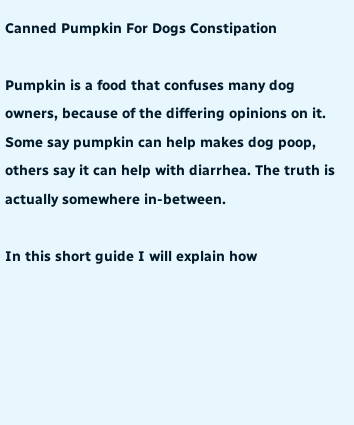Canned Pumpkin For Dogs Constipation

Pumpkin is a food that confuses many dog owners, because of the differing opinions on it. Some say pumpkin can help makes dog poop, others say it can help with diarrhea. The truth is actually somewhere in-between.

In this short guide I will explain how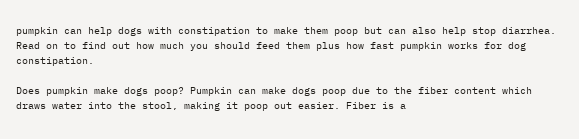pumpkin can help dogs with constipation to make them poop but can also help stop diarrhea. Read on to find out how much you should feed them plus how fast pumpkin works for dog constipation.

Does pumpkin make dogs poop? Pumpkin can make dogs poop due to the fiber content which draws water into the stool, making it poop out easier. Fiber is a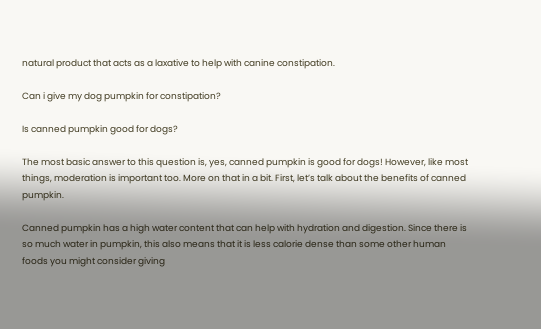natural product that acts as a laxative to help with canine constipation.

Can i give my dog pumpkin for constipation?

Is canned pumpkin good for dogs?

The most basic answer to this question is, yes, canned pumpkin is good for dogs! However, like most things, moderation is important too. More on that in a bit. First, let’s talk about the benefits of canned pumpkin.

Canned pumpkin has a high water content that can help with hydration and digestion. Since there is so much water in pumpkin, this also means that it is less calorie dense than some other human foods you might consider giving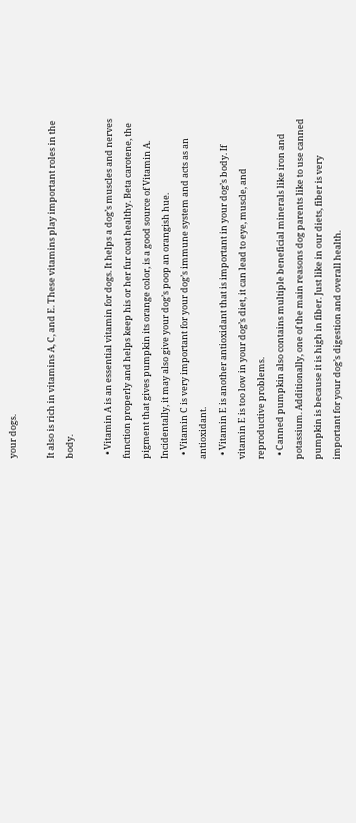your dogs.

It also is rich in vitamins A, C, and E. These vitamins play important roles in the body.

  • Vitamin A is an essential vitamin for dogs. It helps a dog’s muscles and nerves function properly and helps keep his or her fur coat healthy. Beta carotene, the pigment that gives pumpkin its orange color, is a good source of Vitamin A. Incidentally, it may also give your dog’s poop an orangish hue.
  • Vitamin C is very important for your dog’s immune system and acts as an antioxidant.
  • Vitamin E is another antioxidant that is important in your dog’s body. If vitamin E is too low in your dog’s diet, it can lead to eye, muscle, and reproductive problems.
  • Canned pumpkin also contains multiple beneficial minerals like iron and potassium. Additionally, one of the main reasons dog parents like to use canned pumpkin is because it is high in fiber. Just like in our diets, fiber is very important for your dog’s digestion and overall health.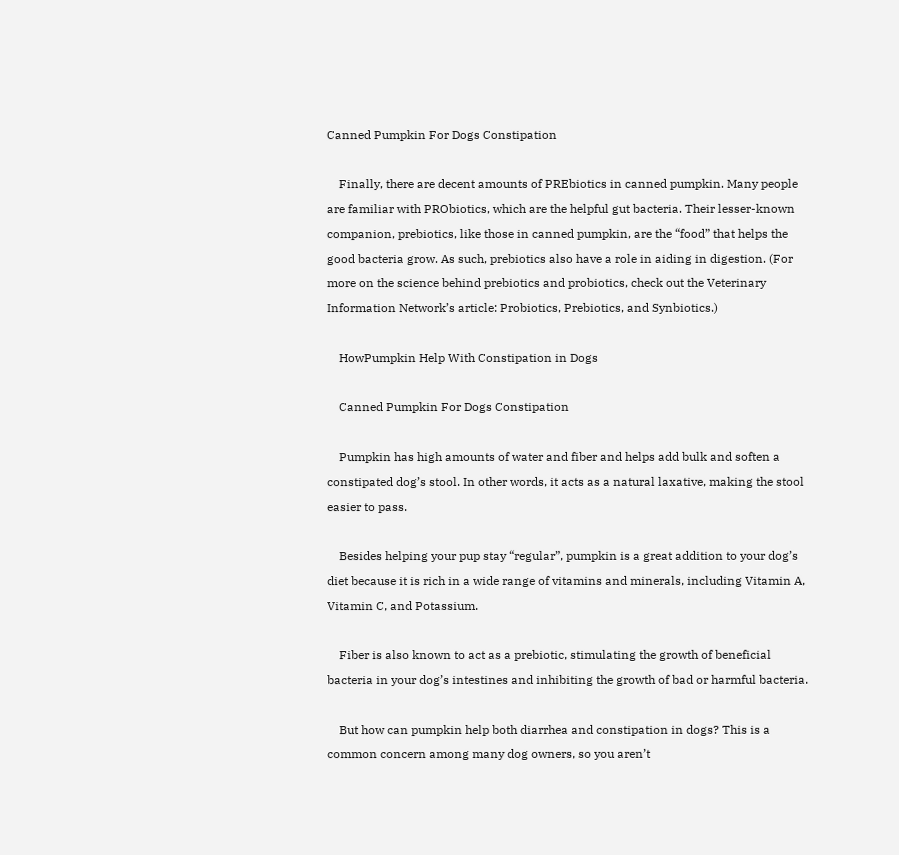Canned Pumpkin For Dogs Constipation

    Finally, there are decent amounts of PREbiotics in canned pumpkin. Many people are familiar with PRObiotics, which are the helpful gut bacteria. Their lesser-known companion, prebiotics, like those in canned pumpkin, are the “food” that helps the good bacteria grow. As such, prebiotics also have a role in aiding in digestion. (For more on the science behind prebiotics and probiotics, check out the Veterinary Information Network’s article: Probiotics, Prebiotics, and Synbiotics.)

    HowPumpkin Help With Constipation in Dogs

    Canned Pumpkin For Dogs Constipation

    Pumpkin has high amounts of water and fiber and helps add bulk and soften a constipated dog’s stool. In other words, it acts as a natural laxative, making the stool easier to pass.

    Besides helping your pup stay “regular”, pumpkin is a great addition to your dog’s diet because it is rich in a wide range of vitamins and minerals, including Vitamin A, Vitamin C, and Potassium.

    Fiber is also known to act as a prebiotic, stimulating the growth of beneficial bacteria in your dog’s intestines and inhibiting the growth of bad or harmful bacteria.

    But how can pumpkin help both diarrhea and constipation in dogs? This is a common concern among many dog owners, so you aren’t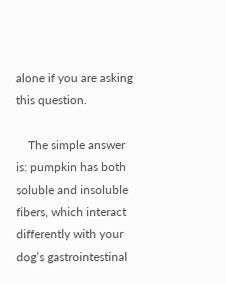alone if you are asking this question.

    The simple answer is: pumpkin has both soluble and insoluble fibers, which interact differently with your dog’s gastrointestinal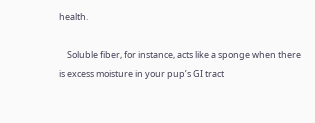health.

    Soluble fiber, for instance, acts like a sponge when there is excess moisture in your pup’s GI tract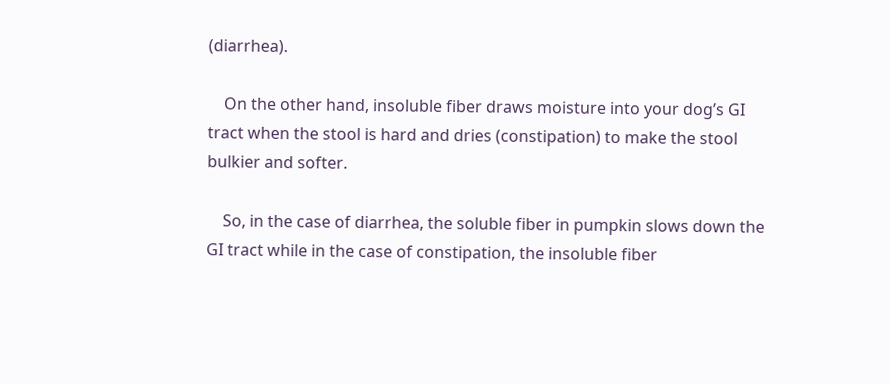(diarrhea).

    On the other hand, insoluble fiber draws moisture into your dog’s GI tract when the stool is hard and dries (constipation) to make the stool bulkier and softer.

    So, in the case of diarrhea, the soluble fiber in pumpkin slows down the GI tract while in the case of constipation, the insoluble fiber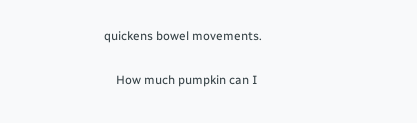quickens bowel movements.

    How much pumpkin can I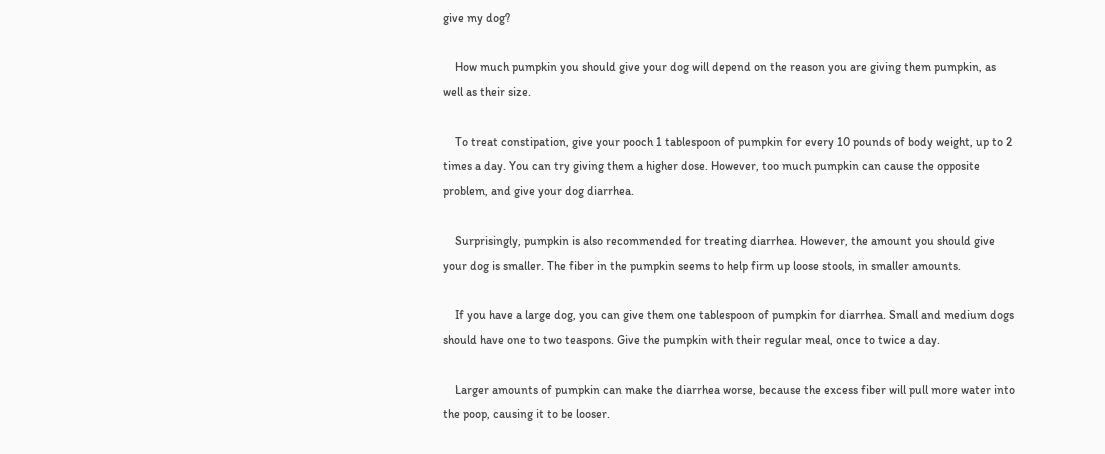give my dog?

    How much pumpkin you should give your dog will depend on the reason you are giving them pumpkin, as well as their size.

    To treat constipation, give your pooch 1 tablespoon of pumpkin for every 10 pounds of body weight, up to 2 times a day. You can try giving them a higher dose. However, too much pumpkin can cause the opposite problem, and give your dog diarrhea.

    Surprisingly, pumpkin is also recommended for treating diarrhea. However, the amount you should give your dog is smaller. The fiber in the pumpkin seems to help firm up loose stools, in smaller amounts.

    If you have a large dog, you can give them one tablespoon of pumpkin for diarrhea. Small and medium dogs should have one to two teaspons. Give the pumpkin with their regular meal, once to twice a day.

    Larger amounts of pumpkin can make the diarrhea worse, because the excess fiber will pull more water into the poop, causing it to be looser.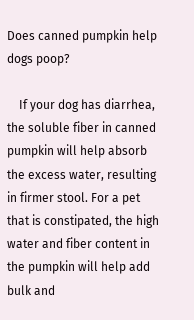Does canned pumpkin help dogs poop?

    If your dog has diarrhea, the soluble fiber in canned pumpkin will help absorb the excess water, resulting in firmer stool. For a pet that is constipated, the high water and fiber content in the pumpkin will help add bulk and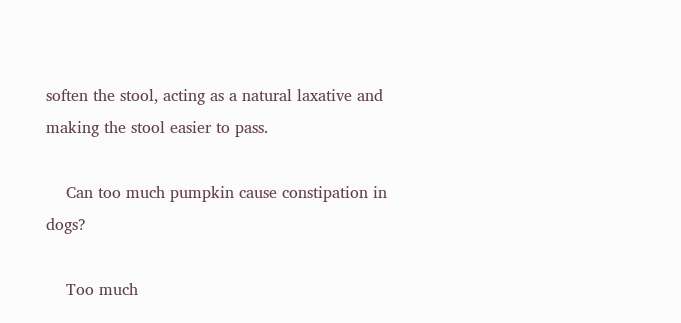soften the stool, acting as a natural laxative and making the stool easier to pass.

    Can too much pumpkin cause constipation in dogs?

    Too much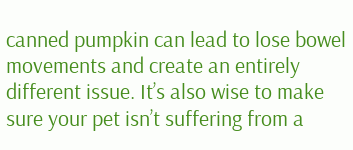canned pumpkin can lead to lose bowel movements and create an entirely different issue. It’s also wise to make sure your pet isn’t suffering from a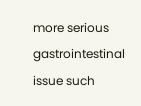more serious gastrointestinal issue such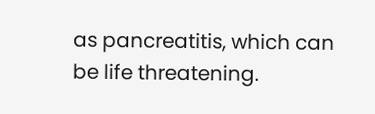as pancreatitis, which can be life threatening.